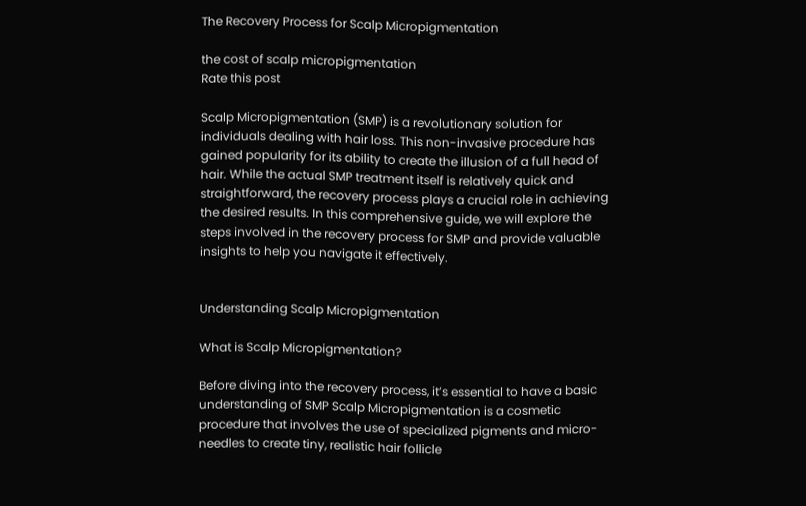The Recovery Process for Scalp Micropigmentation

the cost of scalp micropigmentation
Rate this post

Scalp Micropigmentation (SMP) is a revolutionary solution for individuals dealing with hair loss. This non-invasive procedure has gained popularity for its ability to create the illusion of a full head of hair. While the actual SMP treatment itself is relatively quick and straightforward, the recovery process plays a crucial role in achieving the desired results. In this comprehensive guide, we will explore the steps involved in the recovery process for SMP and provide valuable insights to help you navigate it effectively.


Understanding Scalp Micropigmentation

What is Scalp Micropigmentation?

Before diving into the recovery process, it’s essential to have a basic understanding of SMP Scalp Micropigmentation is a cosmetic procedure that involves the use of specialized pigments and micro-needles to create tiny, realistic hair follicle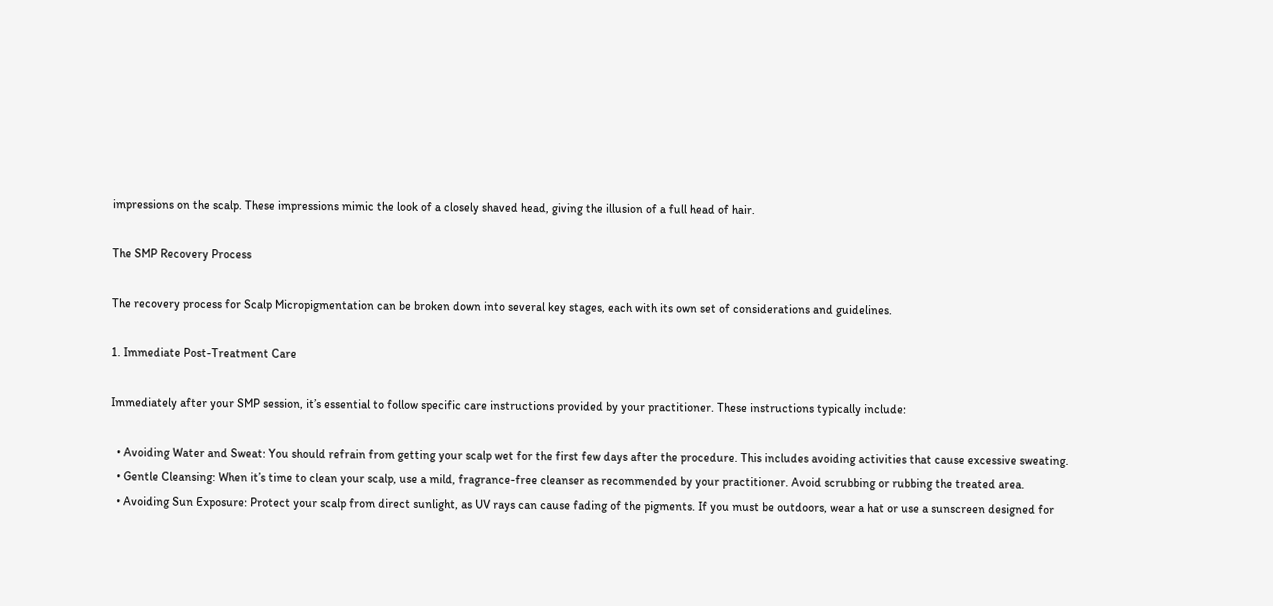impressions on the scalp. These impressions mimic the look of a closely shaved head, giving the illusion of a full head of hair.

The SMP Recovery Process

The recovery process for Scalp Micropigmentation can be broken down into several key stages, each with its own set of considerations and guidelines.

1. Immediate Post-Treatment Care

Immediately after your SMP session, it’s essential to follow specific care instructions provided by your practitioner. These instructions typically include:

  • Avoiding Water and Sweat: You should refrain from getting your scalp wet for the first few days after the procedure. This includes avoiding activities that cause excessive sweating.
  • Gentle Cleansing: When it’s time to clean your scalp, use a mild, fragrance-free cleanser as recommended by your practitioner. Avoid scrubbing or rubbing the treated area.
  • Avoiding Sun Exposure: Protect your scalp from direct sunlight, as UV rays can cause fading of the pigments. If you must be outdoors, wear a hat or use a sunscreen designed for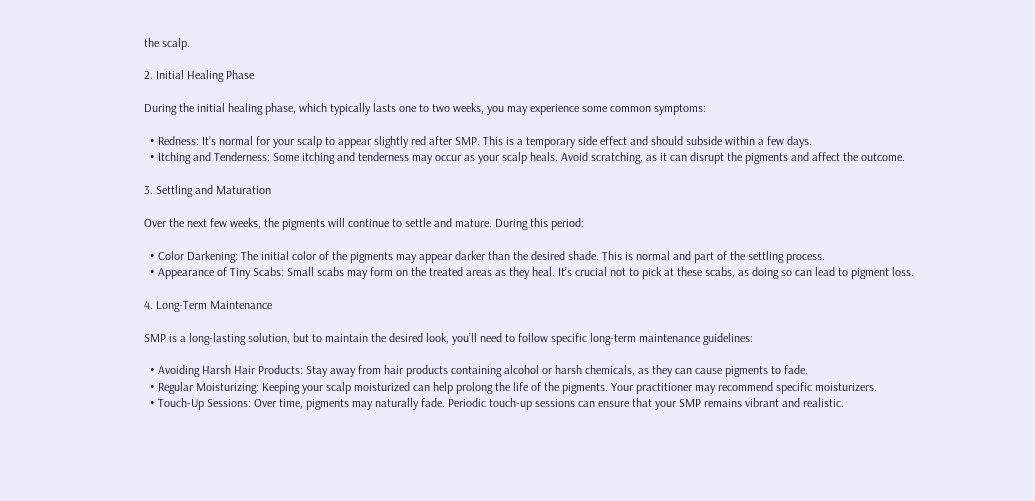the scalp.

2. Initial Healing Phase

During the initial healing phase, which typically lasts one to two weeks, you may experience some common symptoms:

  • Redness: It’s normal for your scalp to appear slightly red after SMP. This is a temporary side effect and should subside within a few days.
  • Itching and Tenderness: Some itching and tenderness may occur as your scalp heals. Avoid scratching, as it can disrupt the pigments and affect the outcome.

3. Settling and Maturation

Over the next few weeks, the pigments will continue to settle and mature. During this period:

  • Color Darkening: The initial color of the pigments may appear darker than the desired shade. This is normal and part of the settling process.
  • Appearance of Tiny Scabs: Small scabs may form on the treated areas as they heal. It’s crucial not to pick at these scabs, as doing so can lead to pigment loss.

4. Long-Term Maintenance

SMP is a long-lasting solution, but to maintain the desired look, you’ll need to follow specific long-term maintenance guidelines:

  • Avoiding Harsh Hair Products: Stay away from hair products containing alcohol or harsh chemicals, as they can cause pigments to fade.
  • Regular Moisturizing: Keeping your scalp moisturized can help prolong the life of the pigments. Your practitioner may recommend specific moisturizers.
  • Touch-Up Sessions: Over time, pigments may naturally fade. Periodic touch-up sessions can ensure that your SMP remains vibrant and realistic.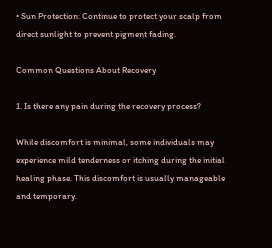• Sun Protection: Continue to protect your scalp from direct sunlight to prevent pigment fading.

Common Questions About Recovery

1. Is there any pain during the recovery process?

While discomfort is minimal, some individuals may experience mild tenderness or itching during the initial healing phase. This discomfort is usually manageable and temporary.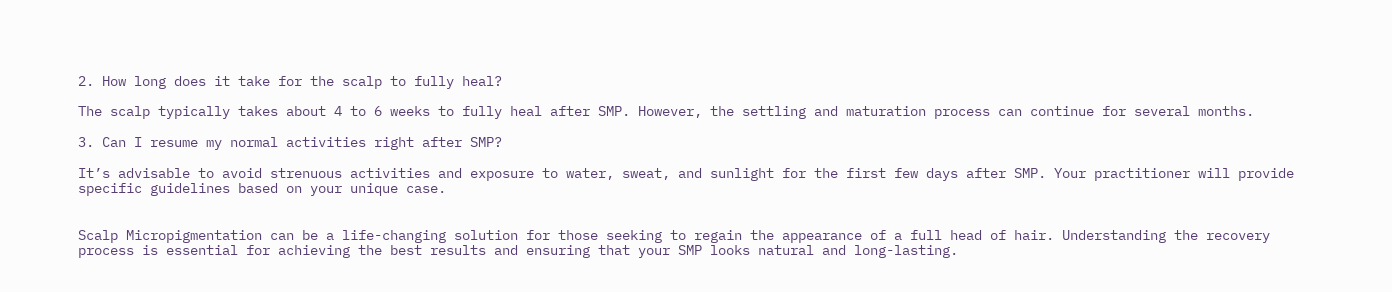2. How long does it take for the scalp to fully heal?

The scalp typically takes about 4 to 6 weeks to fully heal after SMP. However, the settling and maturation process can continue for several months.

3. Can I resume my normal activities right after SMP?

It’s advisable to avoid strenuous activities and exposure to water, sweat, and sunlight for the first few days after SMP. Your practitioner will provide specific guidelines based on your unique case.


Scalp Micropigmentation can be a life-changing solution for those seeking to regain the appearance of a full head of hair. Understanding the recovery process is essential for achieving the best results and ensuring that your SMP looks natural and long-lasting.